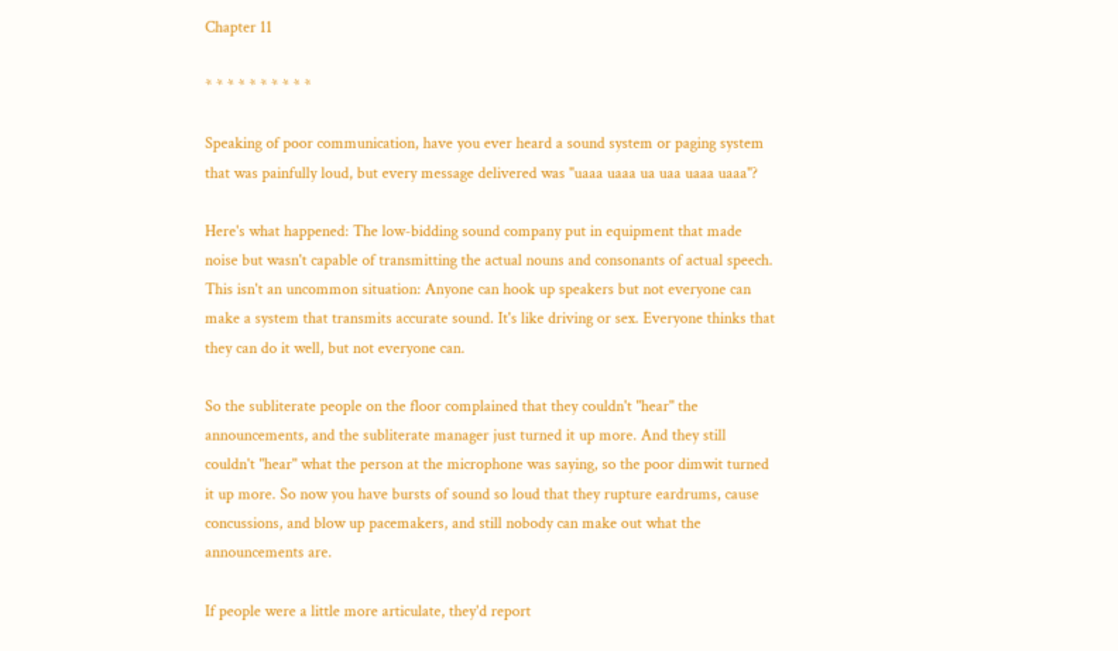Chapter 11

* * * * * * * * * *

Speaking of poor communication, have you ever heard a sound system or paging system that was painfully loud, but every message delivered was "uaaa uaaa ua uaa uaaa uaaa"?

Here's what happened: The low-bidding sound company put in equipment that made noise but wasn't capable of transmitting the actual nouns and consonants of actual speech. This isn't an uncommon situation: Anyone can hook up speakers but not everyone can make a system that transmits accurate sound. It's like driving or sex. Everyone thinks that they can do it well, but not everyone can.

So the subliterate people on the floor complained that they couldn't "hear" the announcements, and the subliterate manager just turned it up more. And they still couldn't "hear" what the person at the microphone was saying, so the poor dimwit turned it up more. So now you have bursts of sound so loud that they rupture eardrums, cause concussions, and blow up pacemakers, and still nobody can make out what the announcements are.

If people were a little more articulate, they'd report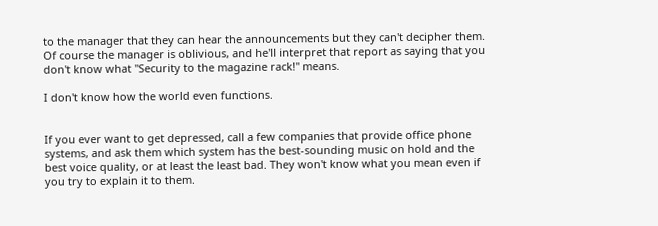to the manager that they can hear the announcements but they can't decipher them. Of course the manager is oblivious, and he'll interpret that report as saying that you don't know what "Security to the magazine rack!" means.

I don't know how the world even functions.


If you ever want to get depressed, call a few companies that provide office phone systems, and ask them which system has the best-sounding music on hold and the best voice quality, or at least the least bad. They won't know what you mean even if you try to explain it to them.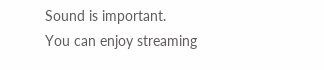Sound is important.
You can enjoy streaming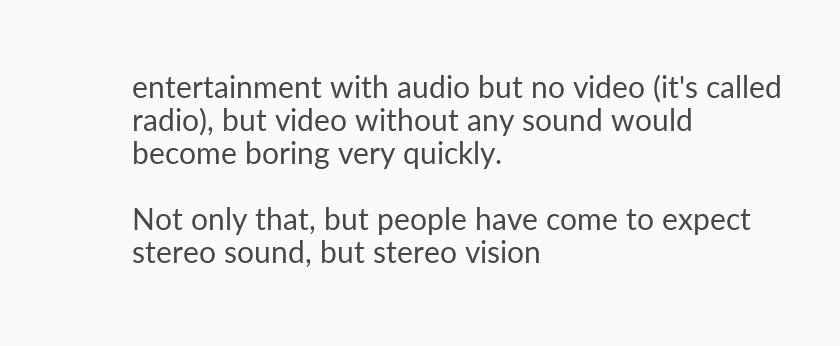entertainment with audio but no video (it's called radio), but video without any sound would become boring very quickly.

Not only that, but people have come to expect stereo sound, but stereo vision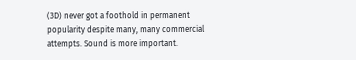(3D) never got a foothold in permanent popularity despite many, many commercial attempts. Sound is more important.